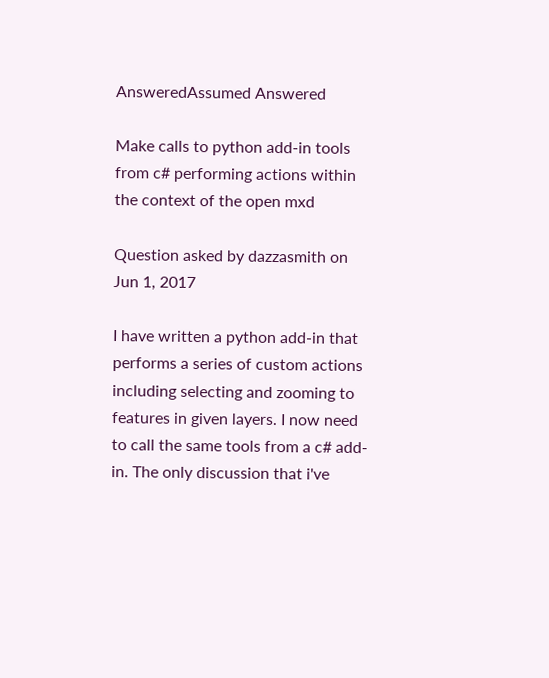AnsweredAssumed Answered

Make calls to python add-in tools from c# performing actions within the context of the open mxd

Question asked by dazzasmith on Jun 1, 2017

I have written a python add-in that performs a series of custom actions including selecting and zooming to features in given layers. I now need to call the same tools from a c# add-in. The only discussion that i've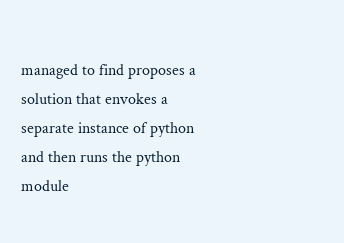managed to find proposes a solution that envokes a separate instance of python and then runs the python module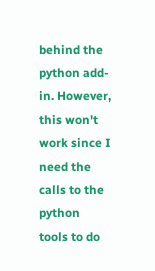behind the python add-in. However, this won't work since I need the calls to the python tools to do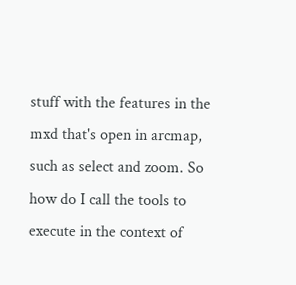stuff with the features in the mxd that's open in arcmap, such as select and zoom. So how do I call the tools to execute in the context of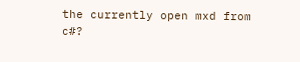the currently open mxd from c#?